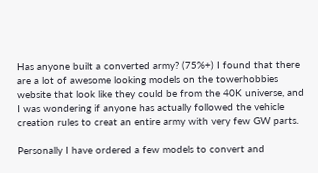Has anyone built a converted army? (75%+) I found that there are a lot of awesome looking models on the towerhobbies website that look like they could be from the 40K universe, and I was wondering if anyone has actually followed the vehicle creation rules to creat an entire army with very few GW parts.

Personally I have ordered a few models to convert and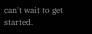can't wait to get started.